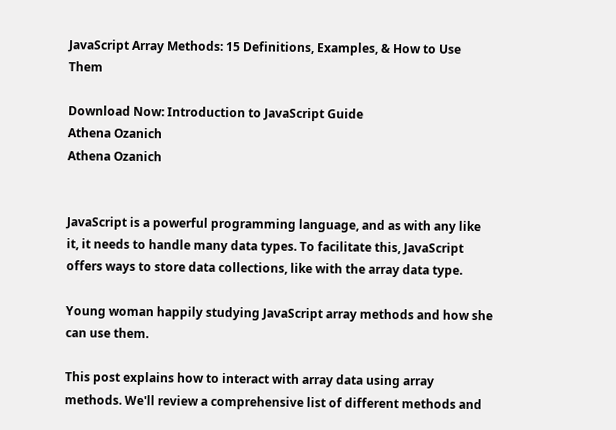JavaScript Array Methods: 15 Definitions, Examples, & How to Use Them

Download Now: Introduction to JavaScript Guide
Athena Ozanich
Athena Ozanich


JavaScript is a powerful programming language, and as with any like it, it needs to handle many data types. To facilitate this, JavaScript offers ways to store data collections, like with the array data type.

Young woman happily studying JavaScript array methods and how she can use them.

This post explains how to interact with array data using array methods. We'll review a comprehensive list of different methods and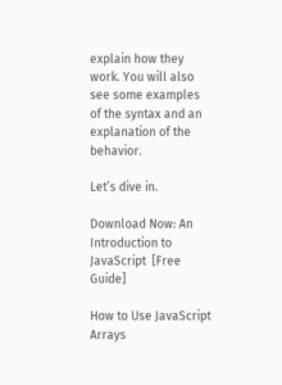explain how they work. You will also see some examples of the syntax and an explanation of the behavior.

Let’s dive in.

Download Now: An Introduction to JavaScript  [Free Guide]

How to Use JavaScript Arrays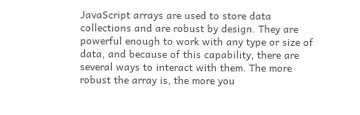JavaScript arrays are used to store data collections and are robust by design. They are powerful enough to work with any type or size of data, and because of this capability, there are several ways to interact with them. The more robust the array is, the more you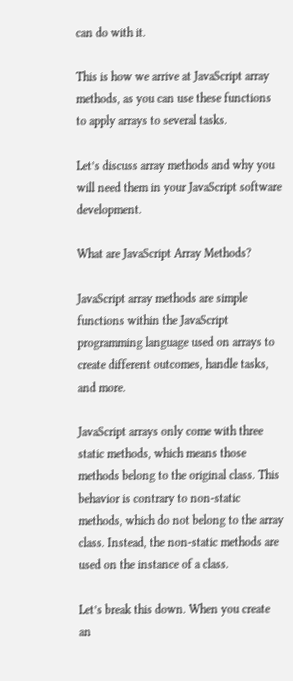can do with it.

This is how we arrive at JavaScript array methods, as you can use these functions to apply arrays to several tasks.

Let’s discuss array methods and why you will need them in your JavaScript software development.

What are JavaScript Array Methods?

JavaScript array methods are simple functions within the JavaScript programming language used on arrays to create different outcomes, handle tasks, and more.

JavaScript arrays only come with three static methods, which means those methods belong to the original class. This behavior is contrary to non-static methods, which do not belong to the array class. Instead, the non-static methods are used on the instance of a class.

Let’s break this down. When you create an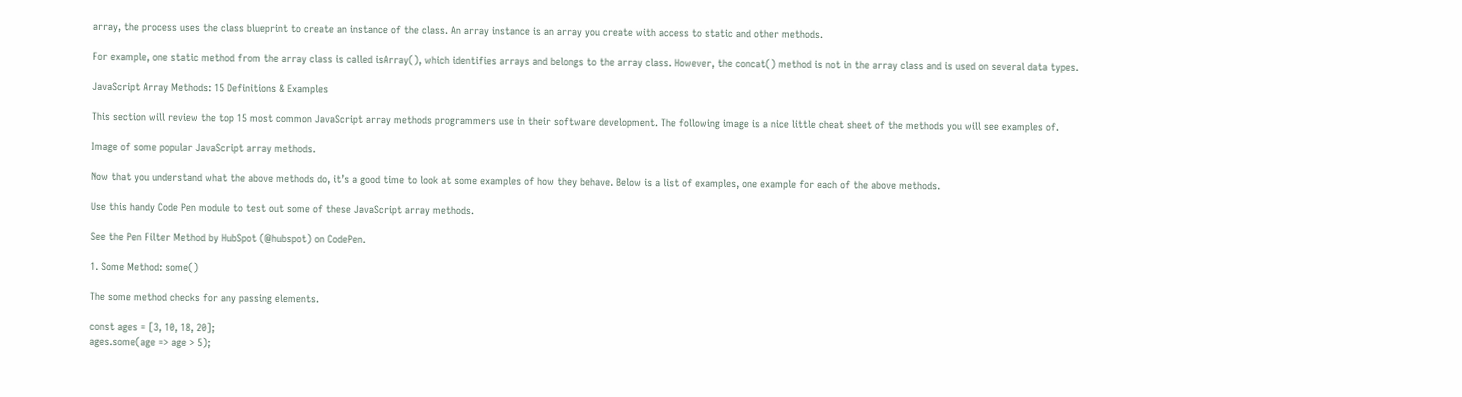array, the process uses the class blueprint to create an instance of the class. An array instance is an array you create with access to static and other methods.

For example, one static method from the array class is called isArray(), which identifies arrays and belongs to the array class. However, the concat() method is not in the array class and is used on several data types.

JavaScript Array Methods: 15 Definitions & Examples

This section will review the top 15 most common JavaScript array methods programmers use in their software development. The following image is a nice little cheat sheet of the methods you will see examples of.

Image of some popular JavaScript array methods.

Now that you understand what the above methods do, it’s a good time to look at some examples of how they behave. Below is a list of examples, one example for each of the above methods.

Use this handy Code Pen module to test out some of these JavaScript array methods.

See the Pen Filter Method by HubSpot (@hubspot) on CodePen.

1. Some Method: some()

The some method checks for any passing elements.

const ages = [3, 10, 18, 20];
ages.some(age => age > 5);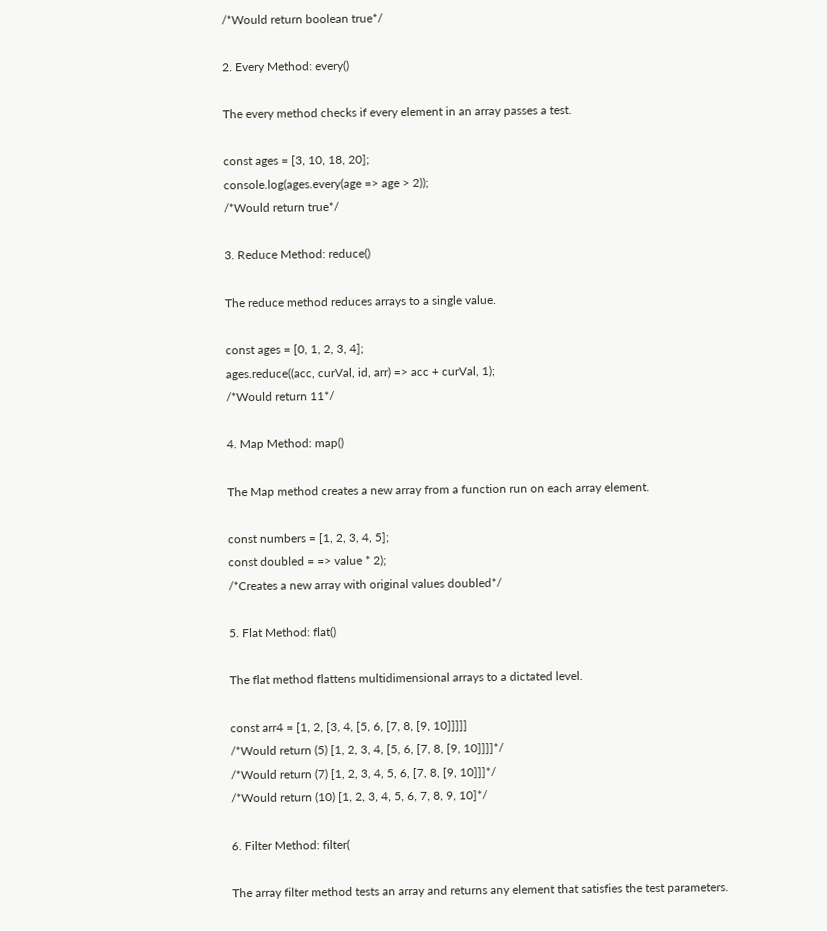/*Would return boolean true*/

2. Every Method: every()

The every method checks if every element in an array passes a test.

const ages = [3, 10, 18, 20];
console.log(ages.every(age => age > 2));
/*Would return true*/

3. Reduce Method: reduce()

The reduce method reduces arrays to a single value.

const ages = [0, 1, 2, 3, 4];
ages.reduce((acc, curVal, id, arr) => acc + curVal, 1);
/*Would return 11*/

4. Map Method: map()

The Map method creates a new array from a function run on each array element.

const numbers = [1, 2, 3, 4, 5];
const doubled = => value * 2);
/*Creates a new array with original values doubled*/

5. Flat Method: flat()

The flat method flattens multidimensional arrays to a dictated level.

const arr4 = [1, 2, [3, 4, [5, 6, [7, 8, [9, 10]]]]]
/*Would return (5) [1, 2, 3, 4, [5, 6, [7, 8, [9, 10]]]]*/
/*Would return (7) [1, 2, 3, 4, 5, 6, [7, 8, [9, 10]]]*/
/*Would return (10) [1, 2, 3, 4, 5, 6, 7, 8, 9, 10]*/

6. Filter Method: filter(

The array filter method tests an array and returns any element that satisfies the test parameters.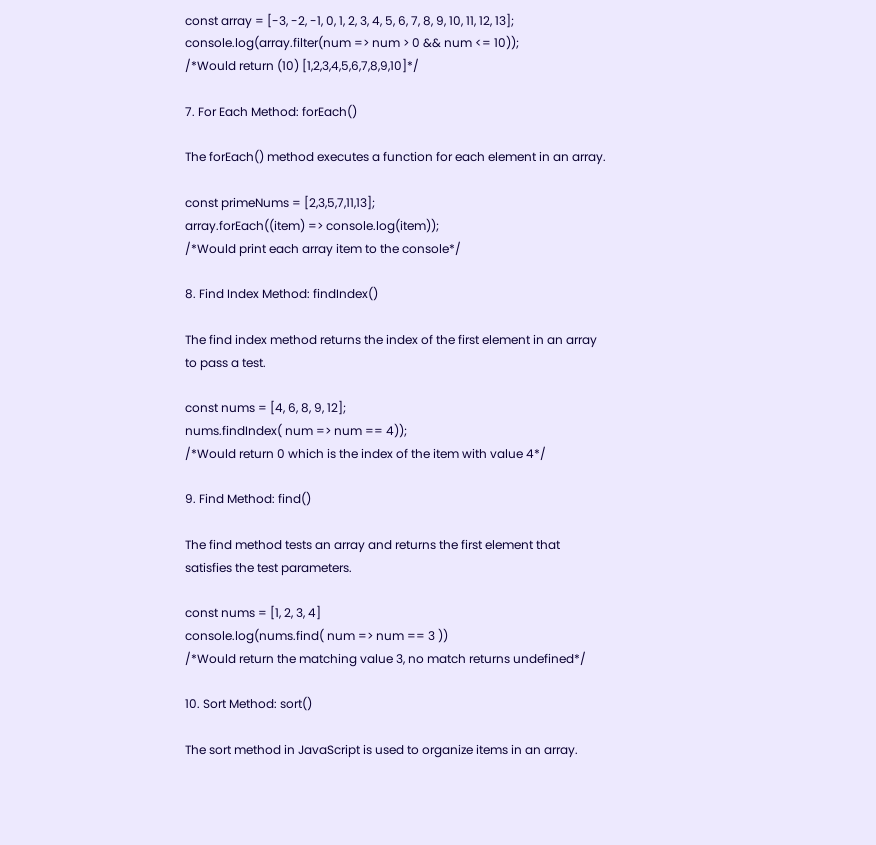const array = [-3, -2, -1, 0, 1, 2, 3, 4, 5, 6, 7, 8, 9, 10, 11, 12, 13];
console.log(array.filter(num => num > 0 && num <= 10));
/*Would return (10) [1,2,3,4,5,6,7,8,9,10]*/

7. For Each Method: forEach()

The forEach() method executes a function for each element in an array.

const primeNums = [2,3,5,7,11,13];
array.forEach((item) => console.log(item));
/*Would print each array item to the console*/

8. Find Index Method: findIndex()

The find index method returns the index of the first element in an array to pass a test.

const nums = [4, 6, 8, 9, 12];
nums.findIndex( num => num == 4));
/*Would return 0 which is the index of the item with value 4*/

9. Find Method: find()

The find method tests an array and returns the first element that satisfies the test parameters.

const nums = [1, 2, 3, 4]
console.log(nums.find( num => num == 3 ))
/*Would return the matching value 3, no match returns undefined*/

10. Sort Method: sort()

The sort method in JavaScript is used to organize items in an array.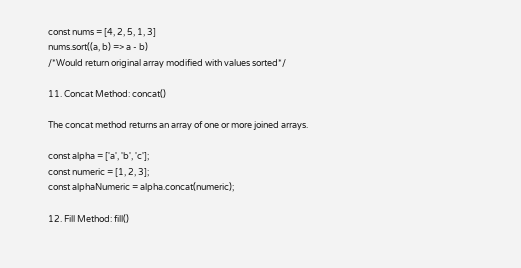const nums = [4, 2, 5, 1, 3]
nums.sort((a, b) => a - b)
/*Would return original array modified with values sorted*/

11. Concat Method: concat()

The concat method returns an array of one or more joined arrays.

const alpha = ['a', 'b', 'c'];
const numeric = [1, 2, 3];
const alphaNumeric = alpha.concat(numeric);

12. Fill Method: fill()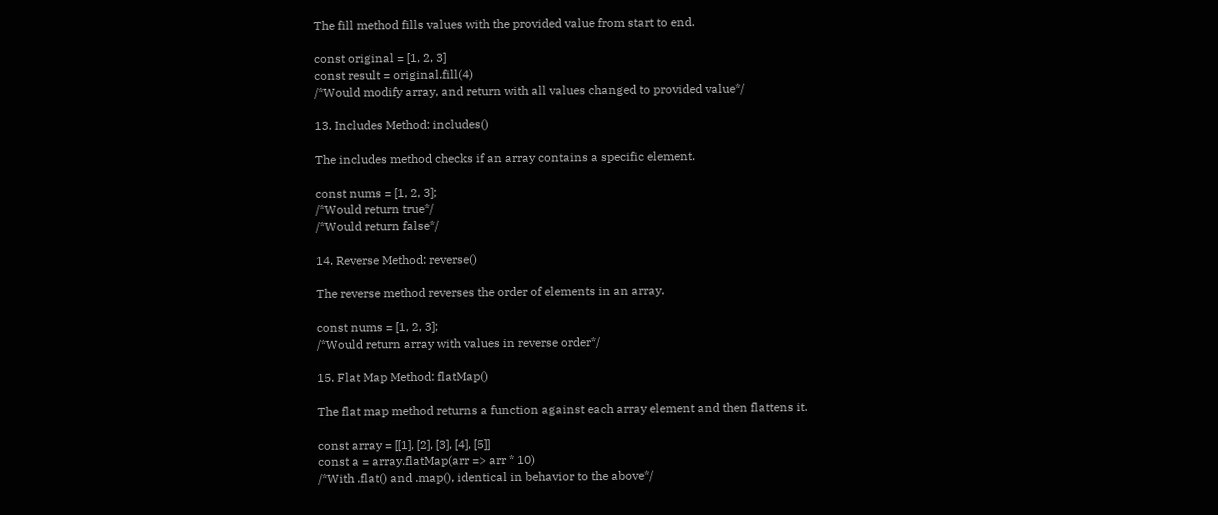The fill method fills values with the provided value from start to end.

const original = [1, 2, 3]
const result = original.fill(4)
/*Would modify array, and return with all values changed to provided value*/

13. Includes Method: includes()

The includes method checks if an array contains a specific element.

const nums = [1, 2, 3];
/*Would return true*/
/*Would return false*/

14. Reverse Method: reverse()

The reverse method reverses the order of elements in an array.

const nums = [1, 2, 3];
/*Would return array with values in reverse order*/

15. Flat Map Method: flatMap()

The flat map method returns a function against each array element and then flattens it.

const array = [[1], [2], [3], [4], [5]]
const a = array.flatMap(arr => arr * 10)
/*With .flat() and .map(), identical in behavior to the above*/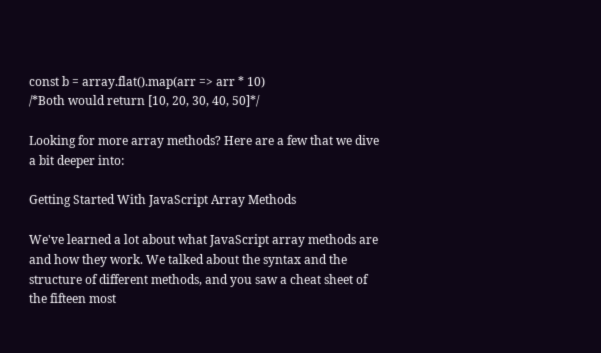const b = array.flat().map(arr => arr * 10)
/*Both would return [10, 20, 30, 40, 50]*/

Looking for more array methods? Here are a few that we dive a bit deeper into:

Getting Started With JavaScript Array Methods

We've learned a lot about what JavaScript array methods are and how they work. We talked about the syntax and the structure of different methods, and you saw a cheat sheet of the fifteen most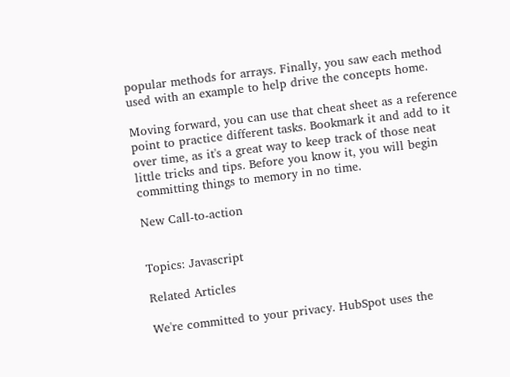popular methods for arrays. Finally, you saw each method used with an example to help drive the concepts home.

Moving forward, you can use that cheat sheet as a reference point to practice different tasks. Bookmark it and add to it over time, as it's a great way to keep track of those neat little tricks and tips. Before you know it, you will begin committing things to memory in no time.

New Call-to-action


Topics: Javascript

Related Articles

We're committed to your privacy. HubSpot uses the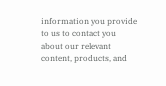information you provide to us to contact you about our relevant content, products, and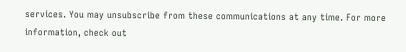services. You may unsubscribe from these communications at any time. For more information, check out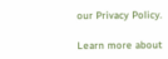our Privacy Policy.

Learn more about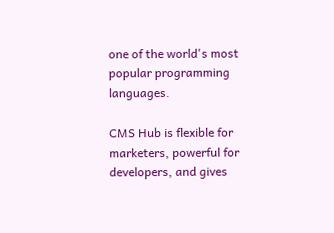one of the world's most popular programming languages.

CMS Hub is flexible for marketers, powerful for developers, and gives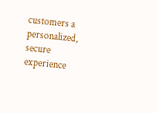customers a personalized, secure experience